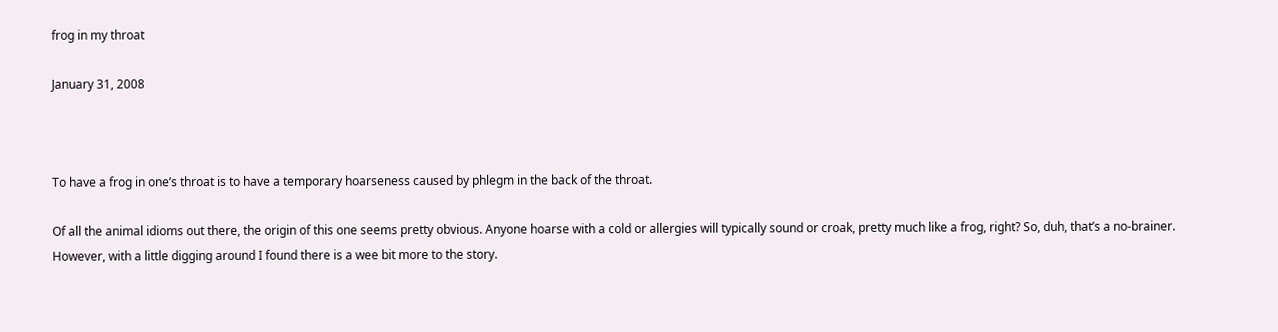frog in my throat

January 31, 2008



To have a frog in one’s throat is to have a temporary hoarseness caused by phlegm in the back of the throat.

Of all the animal idioms out there, the origin of this one seems pretty obvious. Anyone hoarse with a cold or allergies will typically sound or croak, pretty much like a frog, right? So, duh, that’s a no-brainer. However, with a little digging around I found there is a wee bit more to the story.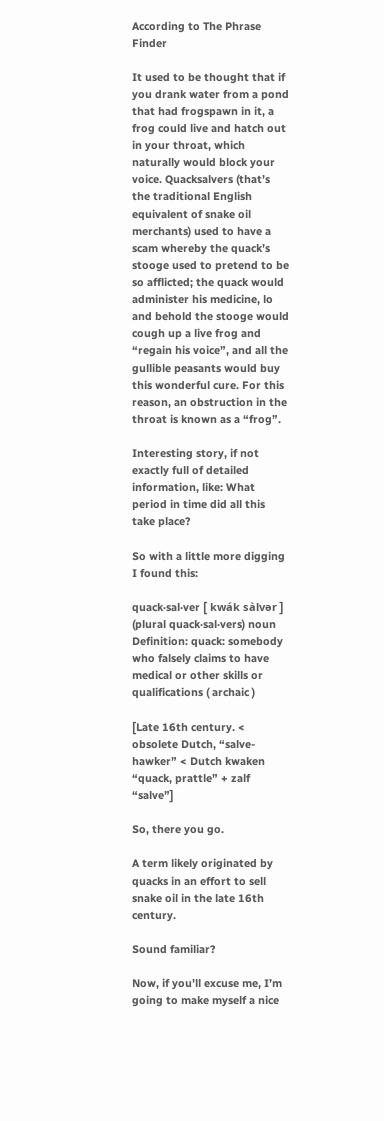According to The Phrase Finder

It used to be thought that if you drank water from a pond that had frogspawn in it, a frog could live and hatch out in your throat, which naturally would block your voice. Quacksalvers (that’s the traditional English equivalent of snake oil merchants) used to have a scam whereby the quack’s stooge used to pretend to be so afflicted; the quack would administer his medicine, lo and behold the stooge would cough up a live frog and “regain his voice”, and all the gullible peasants would buy this wonderful cure. For this reason, an obstruction in the throat is known as a “frog”.

Interesting story, if not exactly full of detailed information, like: What period in time did all this take place?

So with a little more digging I found this:

quack·sal·ver [ kwák sàlvər ] (plural quack·sal·vers) noun
Definition: quack: somebody who falsely claims to have medical or other skills or qualifications ( archaic )

[Late 16th century. < obsolete Dutch, “salve-hawker” < Dutch kwaken “quack, prattle” + zalf “salve”]

So, there you go.

A term likely originated by quacks in an effort to sell snake oil in the late 16th century.

Sound familiar?

Now, if you’ll excuse me, I’m going to make myself a nice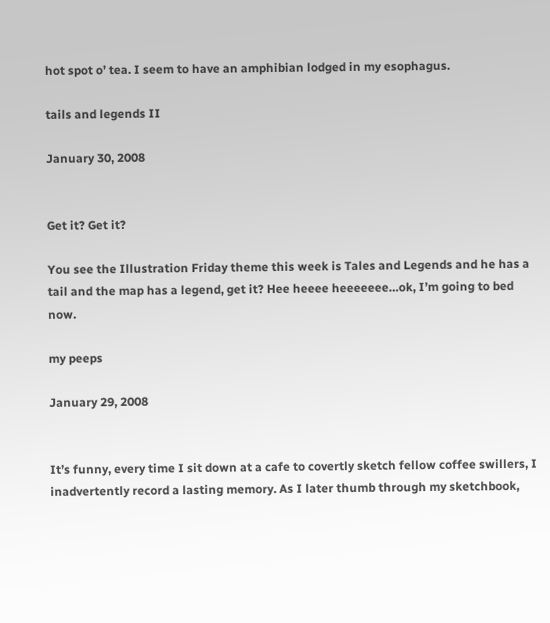hot spot o’ tea. I seem to have an amphibian lodged in my esophagus.

tails and legends II

January 30, 2008


Get it? Get it?

You see the Illustration Friday theme this week is Tales and Legends and he has a tail and the map has a legend, get it? Hee heeee heeeeeee…ok, I’m going to bed now.

my peeps

January 29, 2008


It’s funny, every time I sit down at a cafe to covertly sketch fellow coffee swillers, I inadvertently record a lasting memory. As I later thumb through my sketchbook,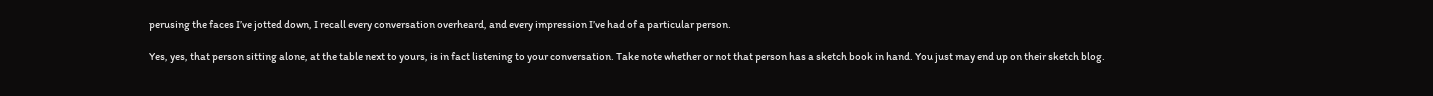perusing the faces I’ve jotted down, I recall every conversation overheard, and every impression I’ve had of a particular person.

Yes, yes, that person sitting alone, at the table next to yours, is in fact listening to your conversation. Take note whether or not that person has a sketch book in hand. You just may end up on their sketch blog.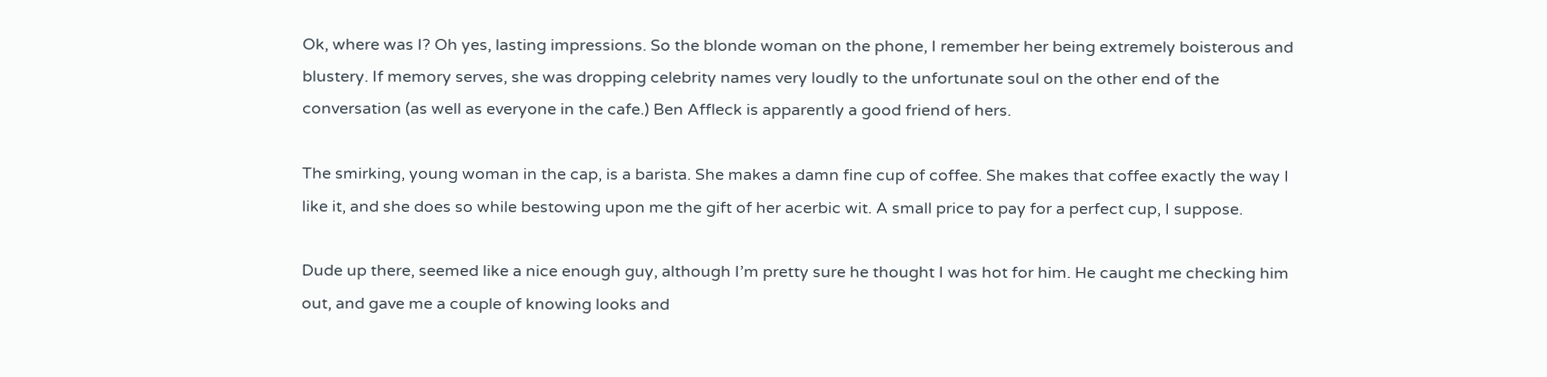Ok, where was I? Oh yes, lasting impressions. So the blonde woman on the phone, I remember her being extremely boisterous and blustery. If memory serves, she was dropping celebrity names very loudly to the unfortunate soul on the other end of the conversation (as well as everyone in the cafe.) Ben Affleck is apparently a good friend of hers.

The smirking, young woman in the cap, is a barista. She makes a damn fine cup of coffee. She makes that coffee exactly the way I like it, and she does so while bestowing upon me the gift of her acerbic wit. A small price to pay for a perfect cup, I suppose.

Dude up there, seemed like a nice enough guy, although I’m pretty sure he thought I was hot for him. He caught me checking him out, and gave me a couple of knowing looks and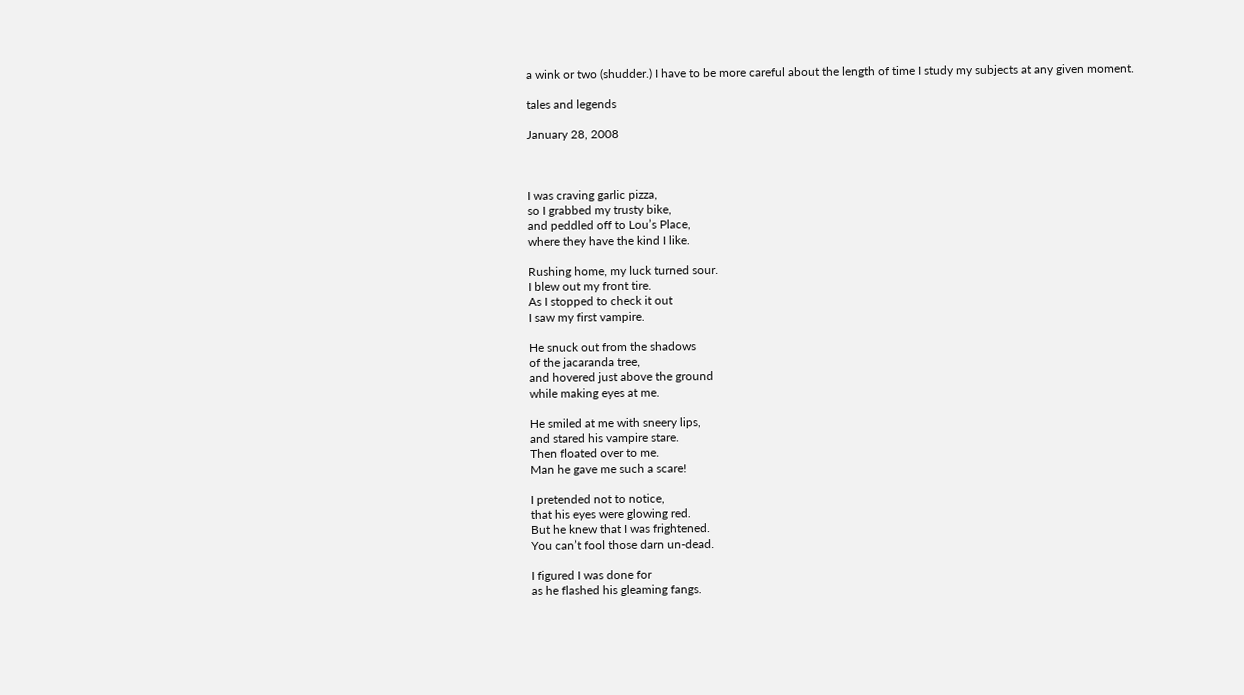a wink or two (shudder.) I have to be more careful about the length of time I study my subjects at any given moment.

tales and legends

January 28, 2008



I was craving garlic pizza,
so I grabbed my trusty bike,
and peddled off to Lou’s Place,
where they have the kind I like.

Rushing home, my luck turned sour.
I blew out my front tire.
As I stopped to check it out
I saw my first vampire.

He snuck out from the shadows
of the jacaranda tree,
and hovered just above the ground
while making eyes at me.

He smiled at me with sneery lips,
and stared his vampire stare.
Then floated over to me.
Man he gave me such a scare!

I pretended not to notice,
that his eyes were glowing red.
But he knew that I was frightened.
You can’t fool those darn un-dead.

I figured I was done for
as he flashed his gleaming fangs.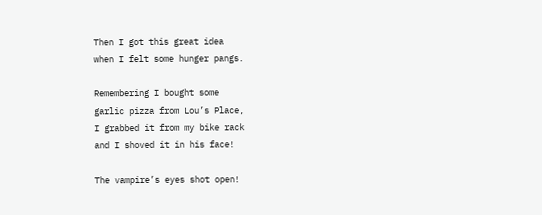Then I got this great idea
when I felt some hunger pangs.

Remembering I bought some
garlic pizza from Lou’s Place,
I grabbed it from my bike rack
and I shoved it in his face!

The vampire’s eyes shot open!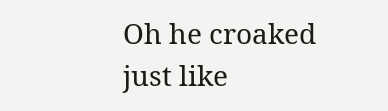Oh he croaked just like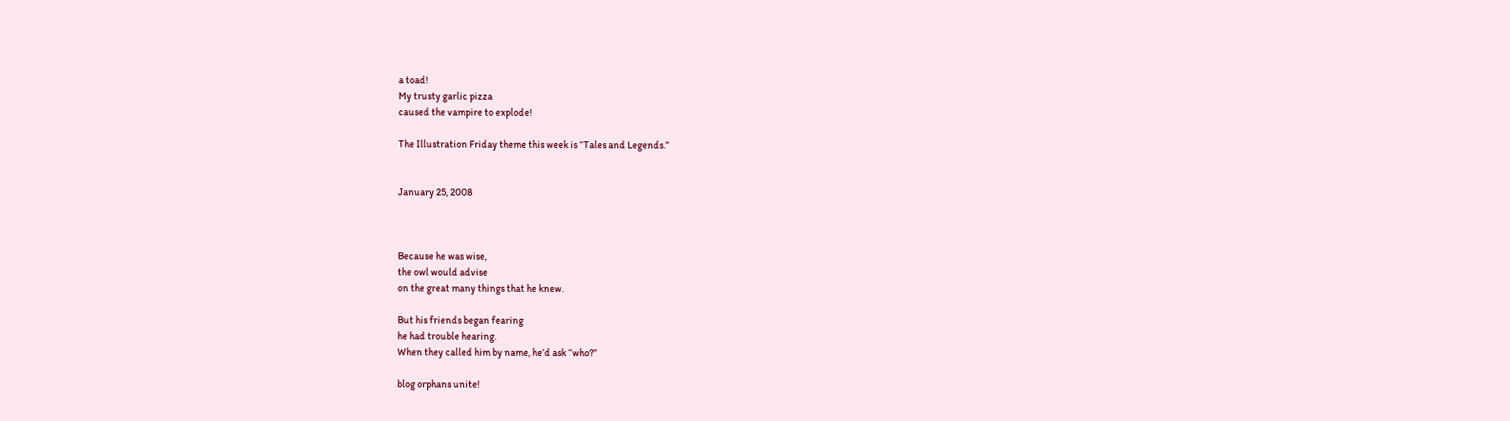a toad!
My trusty garlic pizza
caused the vampire to explode!

The Illustration Friday theme this week is “Tales and Legends.”


January 25, 2008



Because he was wise,
the owl would advise
on the great many things that he knew.

But his friends began fearing
he had trouble hearing.
When they called him by name, he’d ask “who?”

blog orphans unite!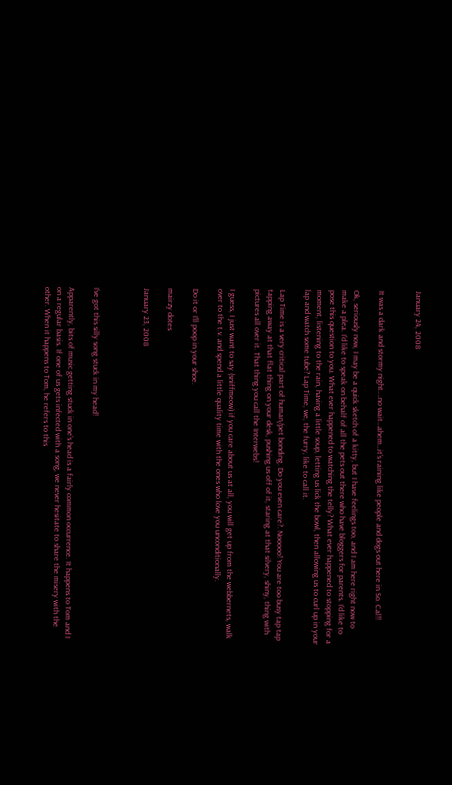January 24, 2008


It was a dark and stormy night….no wait…ahem…it’s raining like people and dogs out here in So. Cal!!

Ok, seriously now, I may be a quick sketch of a kitty, but I have feelings too, and I am here right now to make a plea. I’d like to speak on behalf of all the pets out there who have bloggers for parents. I’d like to pose this question to you. What ever happened to watching the telly? What ever happened to stopping for a moment, listening to the rain, having a little soup, letting us lick the bowl, then allowing us to curl up in your lap and watch some tube? Lap Time, we, the furry, like to call it.

Lap Time is a very critical part of human/pet bonding. Do you even care?. Nooooo! You are too busy tap tap tapping away at that flat thing on your desk, pushing us off of it, staring at that silvery, shiny, thing with pictures all over it. That thing you call the Interwebs!

I guess, I just want to say (sniffmeow) if you care about us at all, you will get up from the webbernets, walk over to the t.v. and spend a little quality time with the ones who love you unconditionally.

Do it or I’ll poop in your shoe.

mairzy dotes

January 23, 2008



I’ve got this silly song stuck in my head!

Apparently, bits of music getting stuck in one’s head is a fairly common occurrence. It happens to Tom and I on a regular basis. If one of us gets infected with a song, we never hesitate to share the misery with the other. When it happens to Tom, he refers to this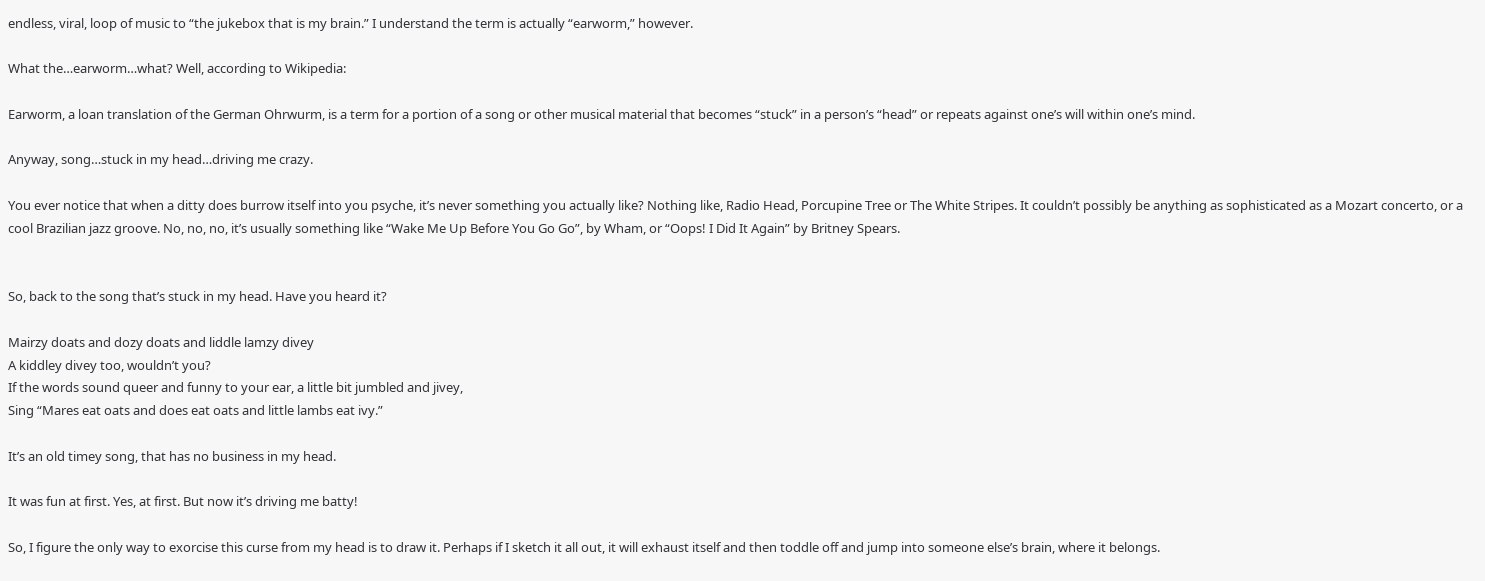endless, viral, loop of music to “the jukebox that is my brain.” I understand the term is actually “earworm,” however.

What the…earworm…what? Well, according to Wikipedia:

Earworm, a loan translation of the German Ohrwurm, is a term for a portion of a song or other musical material that becomes “stuck” in a person’s “head” or repeats against one’s will within one’s mind.

Anyway, song…stuck in my head…driving me crazy.

You ever notice that when a ditty does burrow itself into you psyche, it’s never something you actually like? Nothing like, Radio Head, Porcupine Tree or The White Stripes. It couldn’t possibly be anything as sophisticated as a Mozart concerto, or a cool Brazilian jazz groove. No, no, no, it’s usually something like “Wake Me Up Before You Go Go”, by Wham, or “Oops! I Did It Again” by Britney Spears.


So, back to the song that’s stuck in my head. Have you heard it?

Mairzy doats and dozy doats and liddle lamzy divey
A kiddley divey too, wouldn’t you?
If the words sound queer and funny to your ear, a little bit jumbled and jivey,
Sing “Mares eat oats and does eat oats and little lambs eat ivy.”

It’s an old timey song, that has no business in my head.

It was fun at first. Yes, at first. But now it’s driving me batty!

So, I figure the only way to exorcise this curse from my head is to draw it. Perhaps if I sketch it all out, it will exhaust itself and then toddle off and jump into someone else’s brain, where it belongs.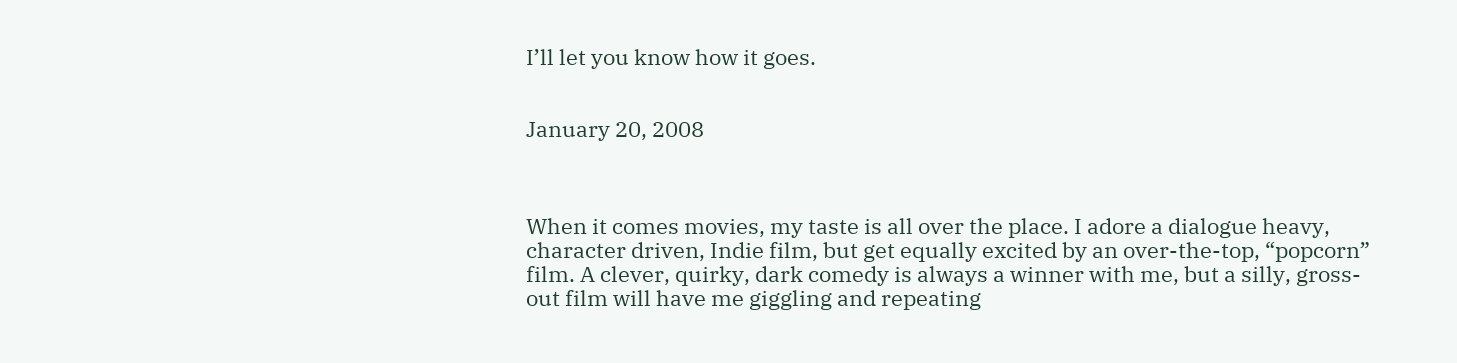I’ll let you know how it goes.


January 20, 2008



When it comes movies, my taste is all over the place. I adore a dialogue heavy, character driven, Indie film, but get equally excited by an over-the-top, “popcorn” film. A clever, quirky, dark comedy is always a winner with me, but a silly, gross-out film will have me giggling and repeating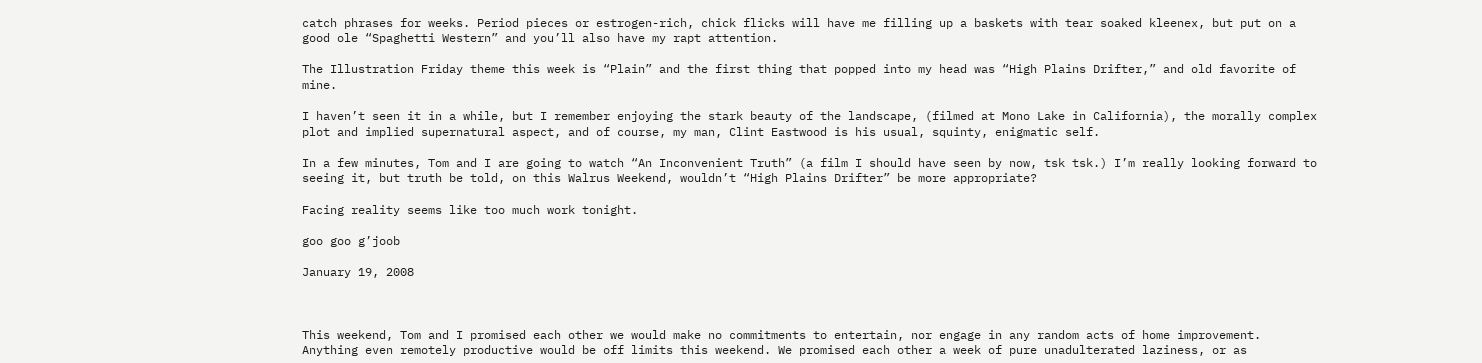catch phrases for weeks. Period pieces or estrogen-rich, chick flicks will have me filling up a baskets with tear soaked kleenex, but put on a good ole “Spaghetti Western” and you’ll also have my rapt attention.

The Illustration Friday theme this week is “Plain” and the first thing that popped into my head was “High Plains Drifter,” and old favorite of mine.

I haven’t seen it in a while, but I remember enjoying the stark beauty of the landscape, (filmed at Mono Lake in California), the morally complex plot and implied supernatural aspect, and of course, my man, Clint Eastwood is his usual, squinty, enigmatic self.

In a few minutes, Tom and I are going to watch “An Inconvenient Truth” (a film I should have seen by now, tsk tsk.) I’m really looking forward to seeing it, but truth be told, on this Walrus Weekend, wouldn’t “High Plains Drifter” be more appropriate?

Facing reality seems like too much work tonight.

goo goo g’joob

January 19, 2008



This weekend, Tom and I promised each other we would make no commitments to entertain, nor engage in any random acts of home improvement. Anything even remotely productive would be off limits this weekend. We promised each other a week of pure unadulterated laziness, or as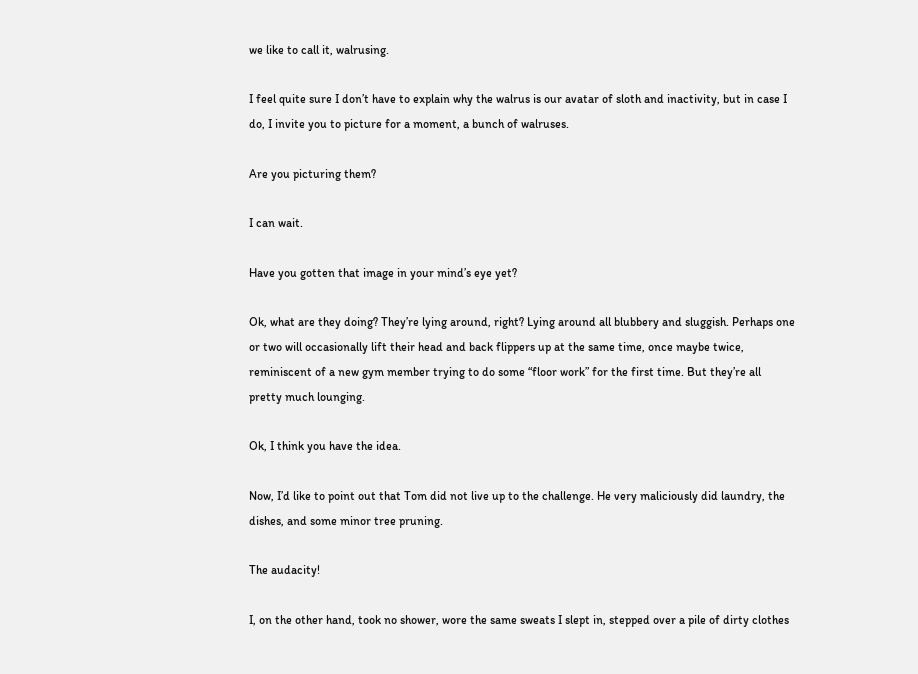we like to call it, walrusing.

I feel quite sure I don’t have to explain why the walrus is our avatar of sloth and inactivity, but in case I do, I invite you to picture for a moment, a bunch of walruses.

Are you picturing them?

I can wait.

Have you gotten that image in your mind’s eye yet?

Ok, what are they doing? They’re lying around, right? Lying around all blubbery and sluggish. Perhaps one or two will occasionally lift their head and back flippers up at the same time, once maybe twice, reminiscent of a new gym member trying to do some “floor work” for the first time. But they’re all pretty much lounging.

Ok, I think you have the idea.

Now, I’d like to point out that Tom did not live up to the challenge. He very maliciously did laundry, the dishes, and some minor tree pruning.

The audacity!

I, on the other hand, took no shower, wore the same sweats I slept in, stepped over a pile of dirty clothes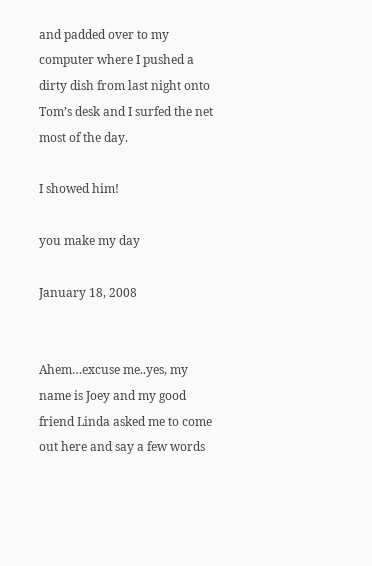and padded over to my computer where I pushed a dirty dish from last night onto Tom’s desk and I surfed the net most of the day.

I showed him!

you make my day

January 18, 2008


Ahem…excuse me..yes, my name is Joey and my good friend Linda asked me to come out here and say a few words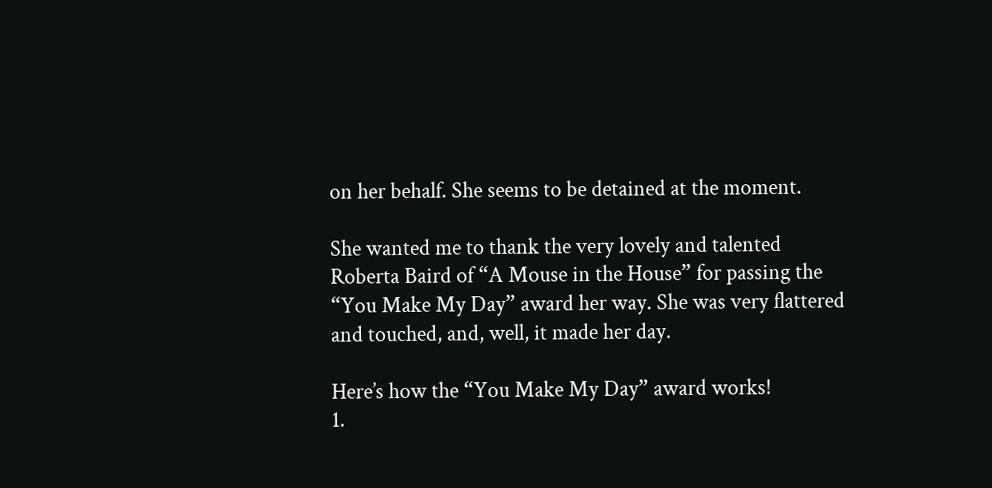on her behalf. She seems to be detained at the moment.

She wanted me to thank the very lovely and talented Roberta Baird of “A Mouse in the House” for passing the “You Make My Day” award her way. She was very flattered and touched, and, well, it made her day.

Here’s how the “You Make My Day” award works!
1.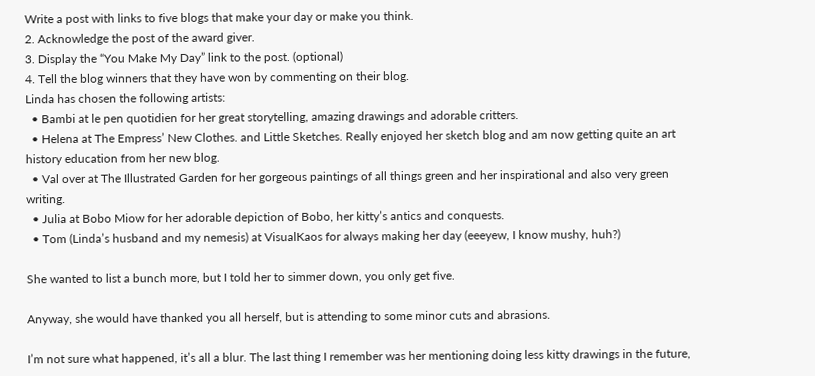Write a post with links to five blogs that make your day or make you think.
2. Acknowledge the post of the award giver.
3. Display the “You Make My Day” link to the post. (optional)
4. Tell the blog winners that they have won by commenting on their blog.
Linda has chosen the following artists:
  • Bambi at le pen quotidien for her great storytelling, amazing drawings and adorable critters.
  • Helena at The Empress’ New Clothes. and Little Sketches. Really enjoyed her sketch blog and am now getting quite an art history education from her new blog.
  • Val over at The Illustrated Garden for her gorgeous paintings of all things green and her inspirational and also very green writing.
  • Julia at Bobo Miow for her adorable depiction of Bobo, her kitty’s antics and conquests.
  • Tom (Linda’s husband and my nemesis) at VisualKaos for always making her day (eeeyew, I know mushy, huh?)

She wanted to list a bunch more, but I told her to simmer down, you only get five.

Anyway, she would have thanked you all herself, but is attending to some minor cuts and abrasions.

I’m not sure what happened, it’s all a blur. The last thing I remember was her mentioning doing less kitty drawings in the future,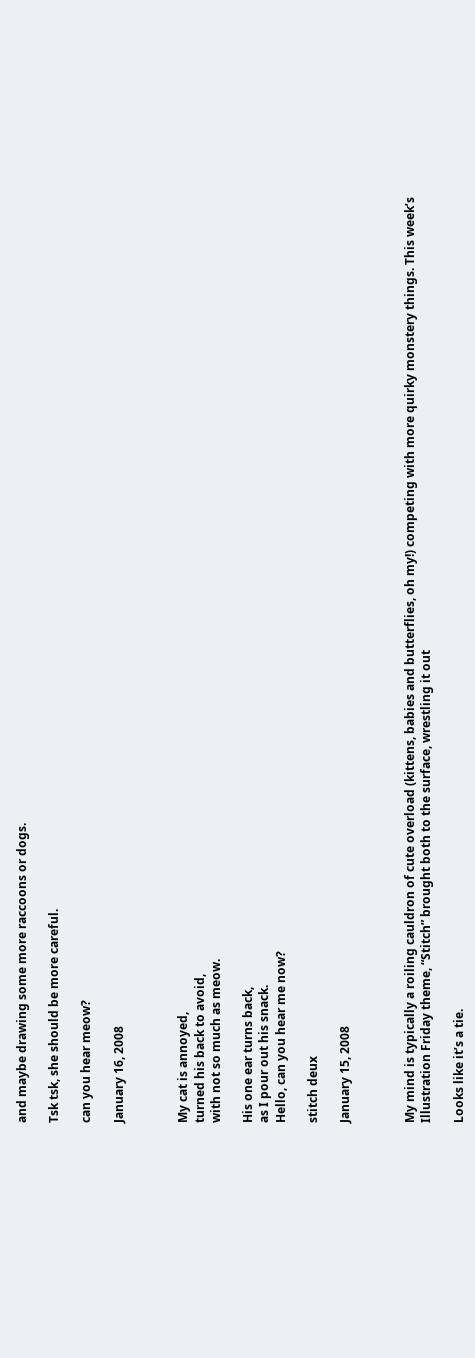and maybe drawing some more raccoons or dogs.

Tsk tsk, she should be more careful.

can you hear meow?

January 16, 2008



My cat is annoyed,
turned his back to avoid,
with not so much as meow.

His one ear turns back,
as I pour out his snack.
Hello, can you hear me now?

stitch deux

January 15, 2008



My mind is typically a roiling cauldron of cute overload (kittens, babies and butterflies, oh my!) competing with more quirky monstery things. This week’s Illustration Friday theme, “Stitch” brought both to the surface, wrestling it out

Looks like it’s a tie.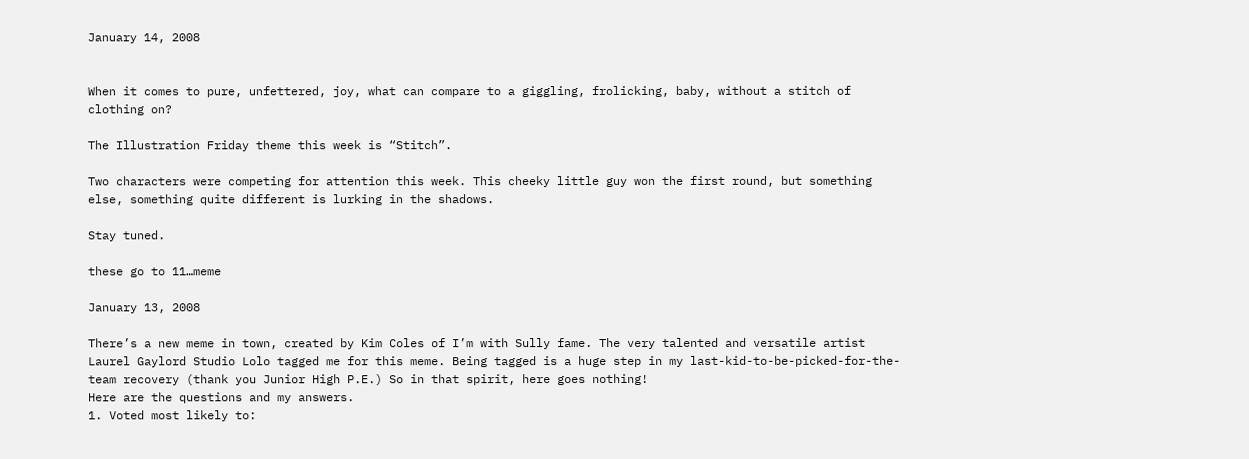January 14, 2008


When it comes to pure, unfettered, joy, what can compare to a giggling, frolicking, baby, without a stitch of clothing on?

The Illustration Friday theme this week is “Stitch”.

Two characters were competing for attention this week. This cheeky little guy won the first round, but something else, something quite different is lurking in the shadows.

Stay tuned.

these go to 11…meme

January 13, 2008

There’s a new meme in town, created by Kim Coles of I’m with Sully fame. The very talented and versatile artist Laurel Gaylord Studio Lolo tagged me for this meme. Being tagged is a huge step in my last-kid-to-be-picked-for-the-team recovery (thank you Junior High P.E.) So in that spirit, here goes nothing!
Here are the questions and my answers.
1. Voted most likely to: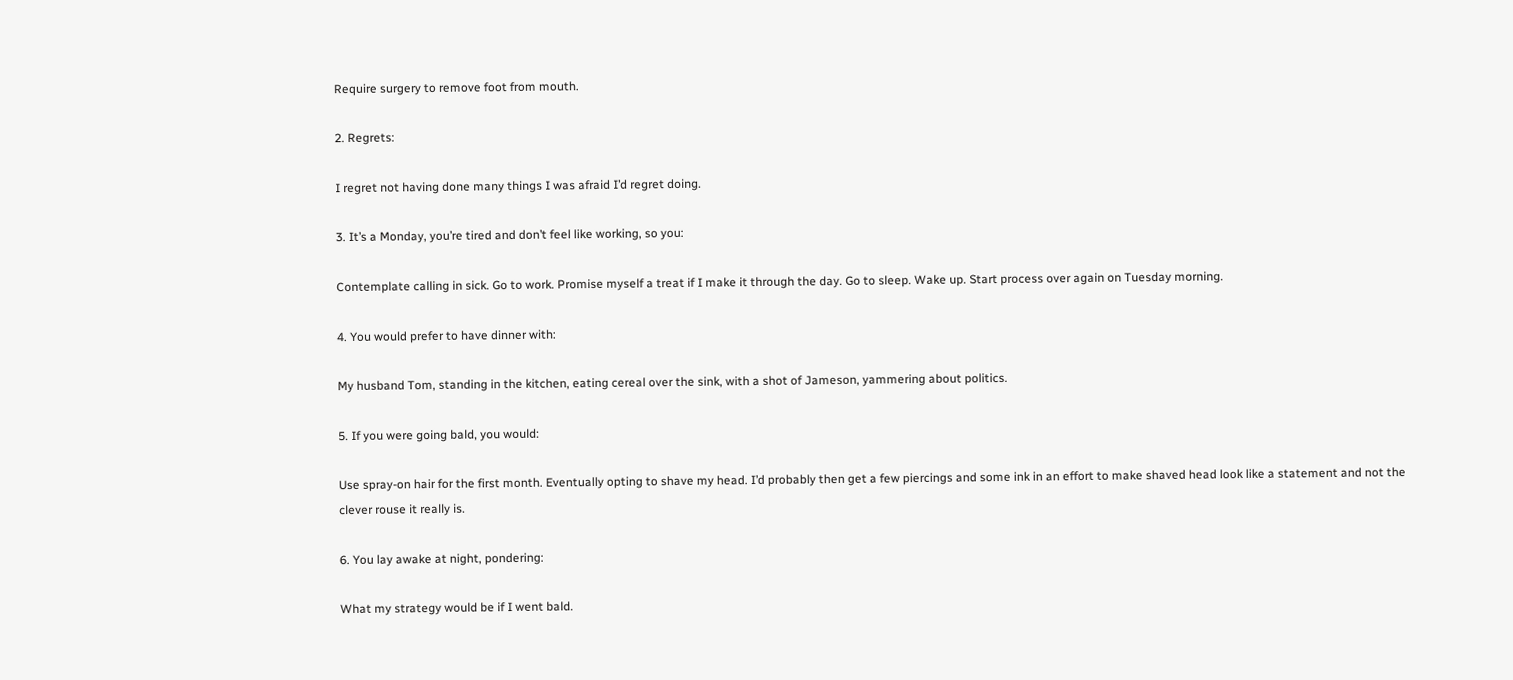Require surgery to remove foot from mouth.

2. Regrets:

I regret not having done many things I was afraid I’d regret doing.

3. It’s a Monday, you’re tired and don’t feel like working, so you:

Contemplate calling in sick. Go to work. Promise myself a treat if I make it through the day. Go to sleep. Wake up. Start process over again on Tuesday morning.

4. You would prefer to have dinner with:

My husband Tom, standing in the kitchen, eating cereal over the sink, with a shot of Jameson, yammering about politics.

5. If you were going bald, you would:

Use spray-on hair for the first month. Eventually opting to shave my head. I’d probably then get a few piercings and some ink in an effort to make shaved head look like a statement and not the clever rouse it really is.

6. You lay awake at night, pondering:

What my strategy would be if I went bald.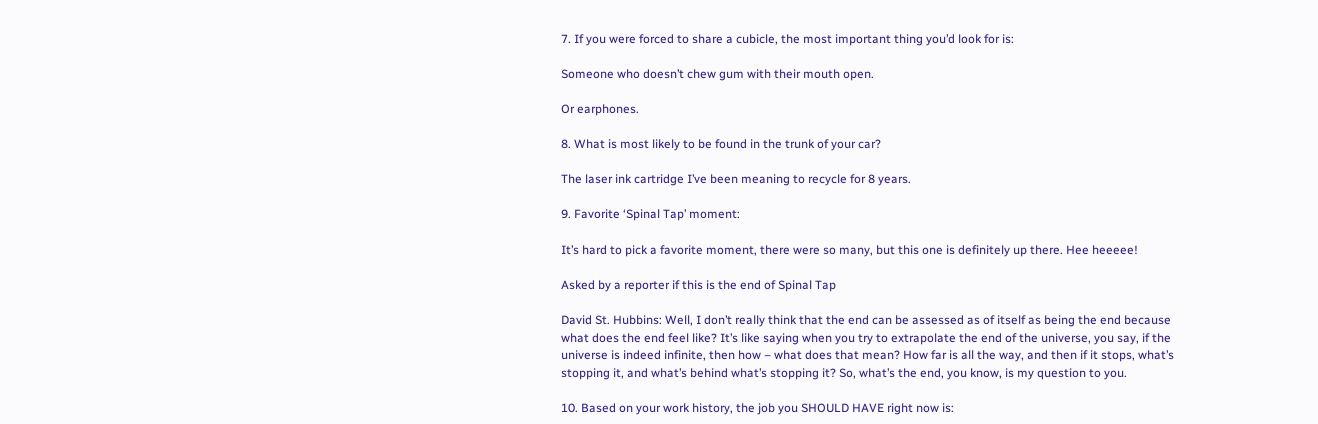7. If you were forced to share a cubicle, the most important thing you’d look for is:

Someone who doesn’t chew gum with their mouth open.

Or earphones.

8. What is most likely to be found in the trunk of your car?

The laser ink cartridge I’ve been meaning to recycle for 8 years.

9. Favorite ‘Spinal Tap’ moment:

It’s hard to pick a favorite moment, there were so many, but this one is definitely up there. Hee heeeee!

Asked by a reporter if this is the end of Spinal Tap

David St. Hubbins: Well, I don’t really think that the end can be assessed as of itself as being the end because what does the end feel like? It’s like saying when you try to extrapolate the end of the universe, you say, if the universe is indeed infinite, then how – what does that mean? How far is all the way, and then if it stops, what’s stopping it, and what’s behind what’s stopping it? So, what’s the end, you know, is my question to you.

10. Based on your work history, the job you SHOULD HAVE right now is: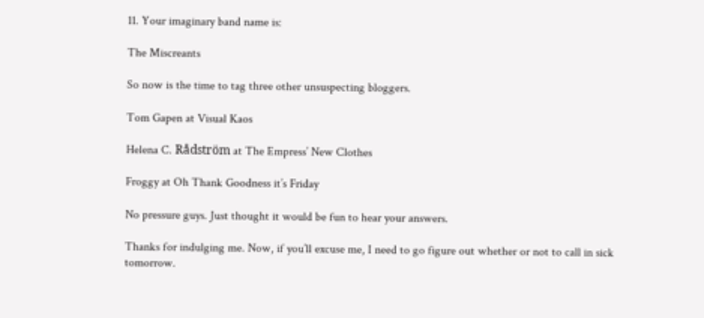11. Your imaginary band name is:

The Miscreants

So now is the time to tag three other unsuspecting bloggers.

Tom Gapen at Visual Kaos

Helena C. Rådström at The Empress’ New Clothes

Froggy at Oh Thank Goodness it’s Friday

No pressure guys. Just thought it would be fun to hear your answers.

Thanks for indulging me. Now, if you’ll excuse me, I need to go figure out whether or not to call in sick tomorrow.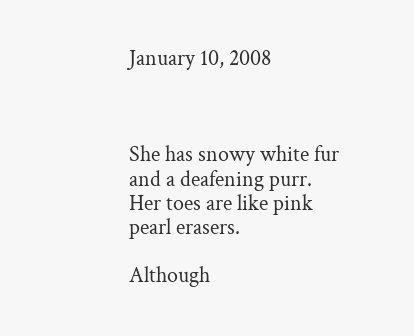January 10, 2008



She has snowy white fur
and a deafening purr.
Her toes are like pink pearl erasers.

Although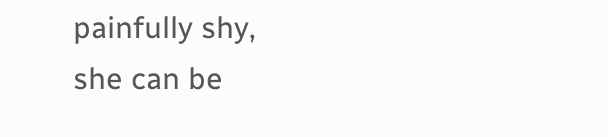painfully shy,
she can be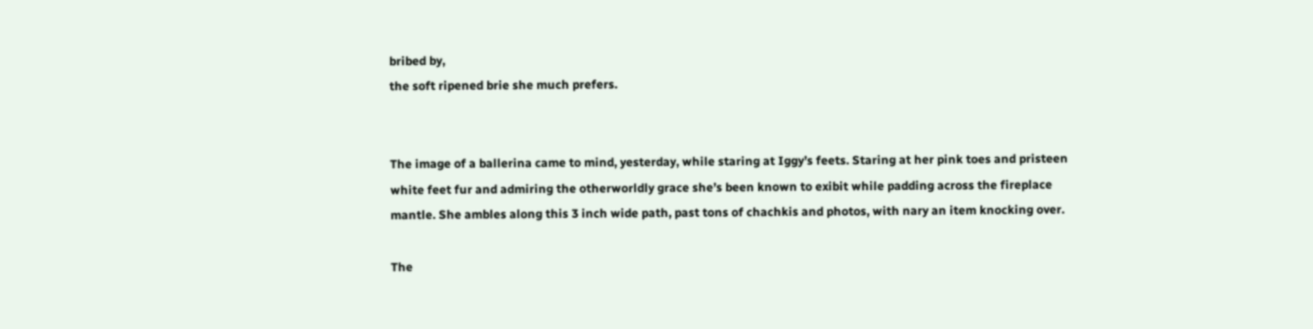bribed by,
the soft ripened brie she much prefers.


The image of a ballerina came to mind, yesterday, while staring at Iggy’s feets. Staring at her pink toes and pristeen white feet fur and admiring the otherworldly grace she’s been known to exibit while padding across the fireplace mantle. She ambles along this 3 inch wide path, past tons of chachkis and photos, with nary an item knocking over.

The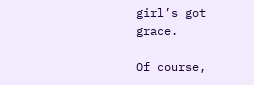girl’s got grace.

Of course,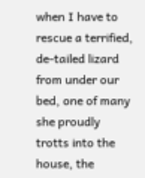when I have to rescue a terrified, de-tailed lizard from under our bed, one of many she proudly trotts into the house, the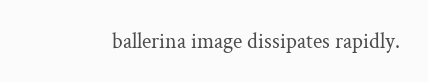ballerina image dissipates rapidly.